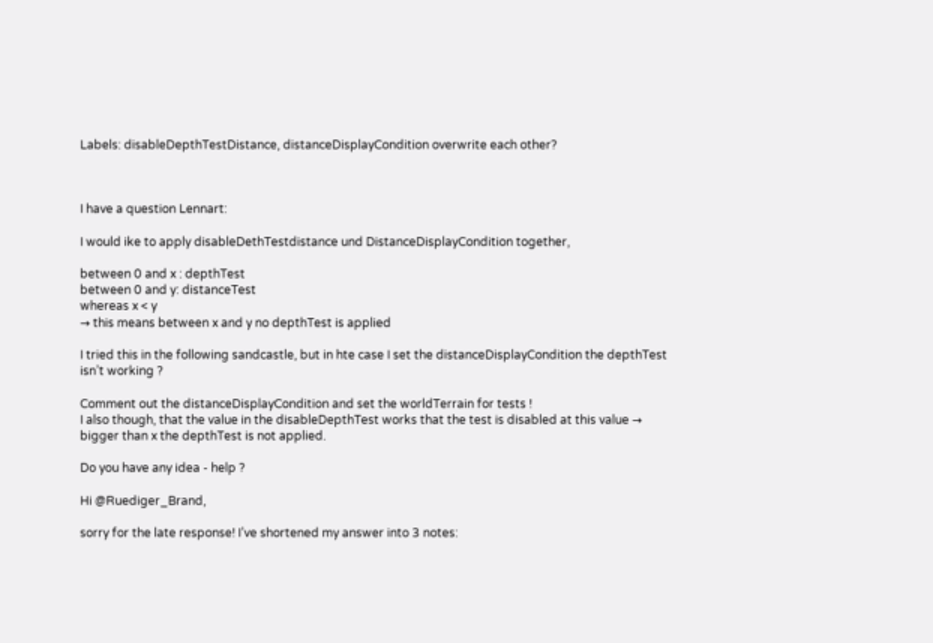Labels: disableDepthTestDistance, distanceDisplayCondition overwrite each other?



I have a question Lennart:

I would ike to apply disableDethTestdistance und DistanceDisplayCondition together,

between 0 and x : depthTest
between 0 and y: distanceTest
whereas x < y
→ this means between x and y no depthTest is applied

I tried this in the following sandcastle, but in hte case I set the distanceDisplayCondition the depthTest isn’t working ?

Comment out the distanceDisplayCondition and set the worldTerrain for tests !
I also though, that the value in the disableDepthTest works that the test is disabled at this value → bigger than x the depthTest is not applied.

Do you have any idea - help ?

Hi @Ruediger_Brand,

sorry for the late response! I’ve shortened my answer into 3 notes: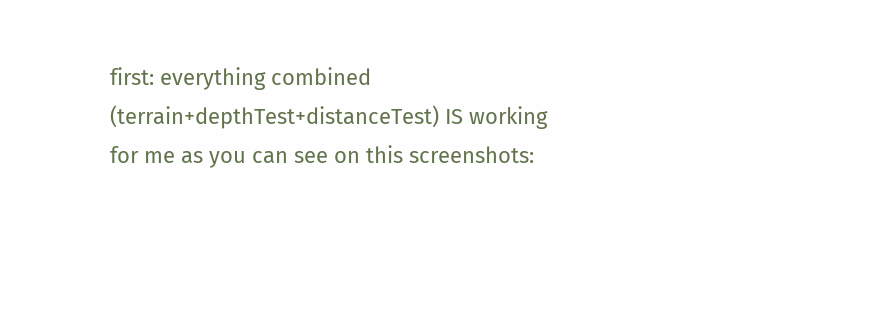first: everything combined (terrain+depthTest+distanceTest) IS working for me as you can see on this screenshots: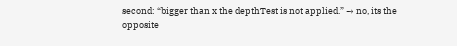second: “bigger than x the depthTest is not applied.” → no, its the opposite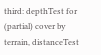third: depthTest for (partial) cover by terrain, distanceTest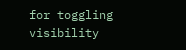for toggling visibility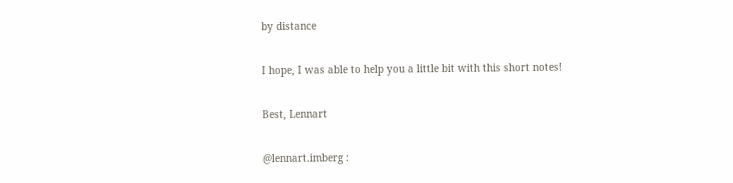by distance

I hope, I was able to help you a little bit with this short notes!

Best, Lennart

@lennart.imberg :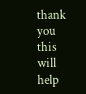thank you this will help